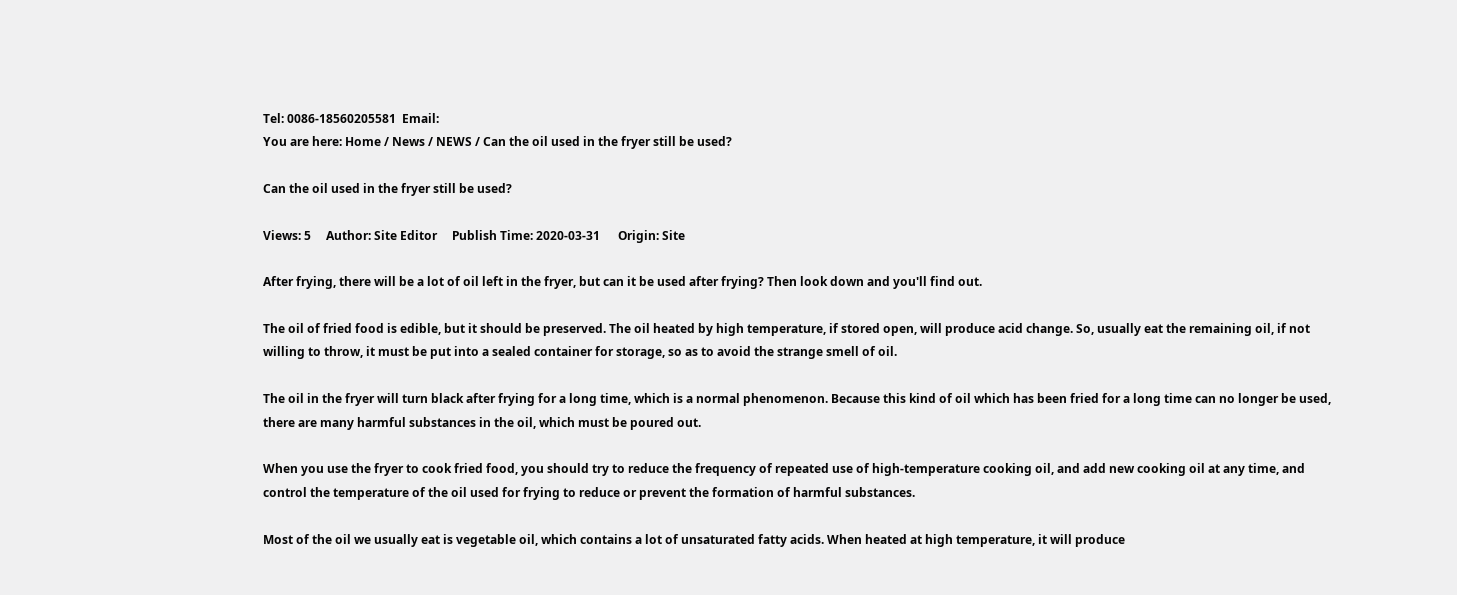Tel: 0086-18560205581  Email:
You are here: Home / News / NEWS / Can the oil used in the fryer still be used?

Can the oil used in the fryer still be used?

Views: 5     Author: Site Editor     Publish Time: 2020-03-31      Origin: Site

After frying, there will be a lot of oil left in the fryer, but can it be used after frying? Then look down and you'll find out.

The oil of fried food is edible, but it should be preserved. The oil heated by high temperature, if stored open, will produce acid change. So, usually eat the remaining oil, if not willing to throw, it must be put into a sealed container for storage, so as to avoid the strange smell of oil.

The oil in the fryer will turn black after frying for a long time, which is a normal phenomenon. Because this kind of oil which has been fried for a long time can no longer be used, there are many harmful substances in the oil, which must be poured out.

When you use the fryer to cook fried food, you should try to reduce the frequency of repeated use of high-temperature cooking oil, and add new cooking oil at any time, and control the temperature of the oil used for frying to reduce or prevent the formation of harmful substances.

Most of the oil we usually eat is vegetable oil, which contains a lot of unsaturated fatty acids. When heated at high temperature, it will produce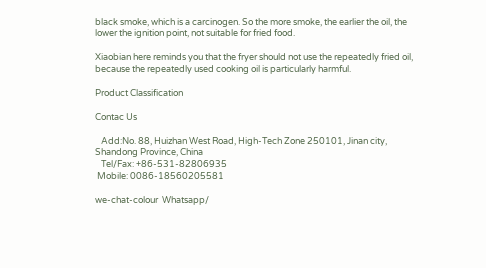black smoke, which is a carcinogen. So the more smoke, the earlier the oil, the lower the ignition point, not suitable for fried food.

Xiaobian here reminds you that the fryer should not use the repeatedly fried oil, because the repeatedly used cooking oil is particularly harmful.

Product Classification

Contac Us

   Add:No. 88, Huizhan West Road, High-Tech Zone 250101, Jinan city, Shandong Province, China
   Tel/Fax: +86-531-82806935
 Mobile: 0086-18560205581

we-chat-colour  Whatsapp/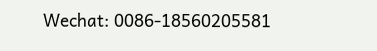Wechat: 0086-18560205581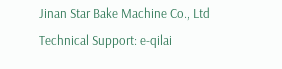Jinan Star Bake Machine Co., Ltd   Technical Support: e-qilai